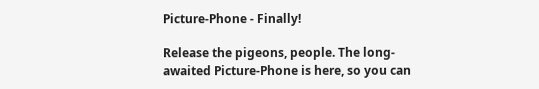Picture-Phone - Finally!

Release the pigeons, people. The long-awaited Picture-Phone is here, so you can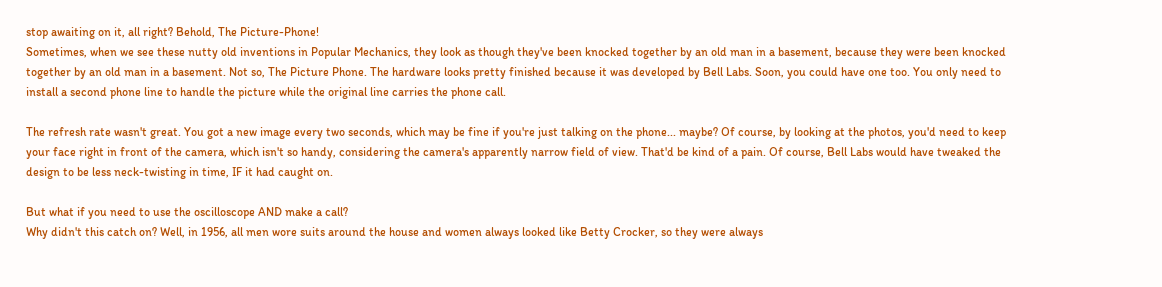stop awaiting on it, all right? Behold, The Picture-Phone!
Sometimes, when we see these nutty old inventions in Popular Mechanics, they look as though they've been knocked together by an old man in a basement, because they were been knocked together by an old man in a basement. Not so, The Picture Phone. The hardware looks pretty finished because it was developed by Bell Labs. Soon, you could have one too. You only need to install a second phone line to handle the picture while the original line carries the phone call.

The refresh rate wasn't great. You got a new image every two seconds, which may be fine if you're just talking on the phone... maybe? Of course, by looking at the photos, you'd need to keep your face right in front of the camera, which isn't so handy, considering the camera's apparently narrow field of view. That'd be kind of a pain. Of course, Bell Labs would have tweaked the design to be less neck-twisting in time, IF it had caught on.

But what if you need to use the oscilloscope AND make a call?
Why didn't this catch on? Well, in 1956, all men wore suits around the house and women always looked like Betty Crocker, so they were always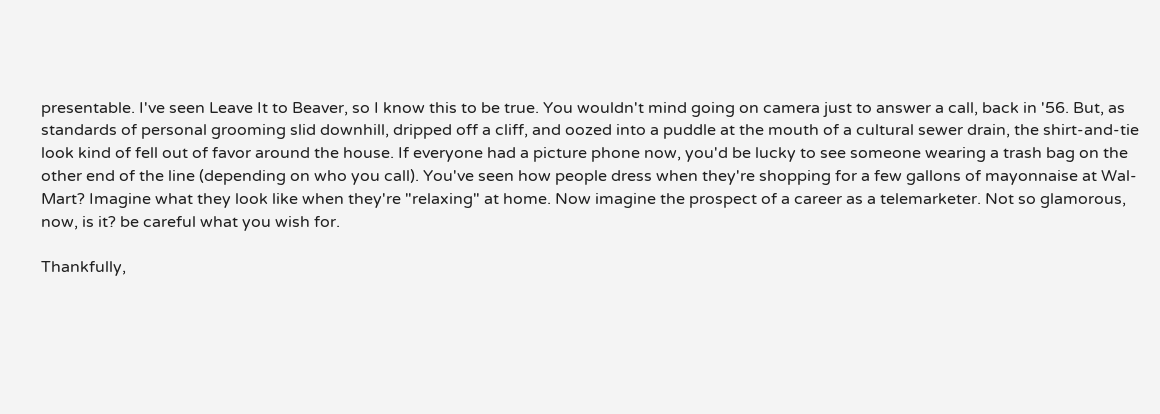presentable. I've seen Leave It to Beaver, so I know this to be true. You wouldn't mind going on camera just to answer a call, back in '56. But, as standards of personal grooming slid downhill, dripped off a cliff, and oozed into a puddle at the mouth of a cultural sewer drain, the shirt-and-tie look kind of fell out of favor around the house. If everyone had a picture phone now, you'd be lucky to see someone wearing a trash bag on the other end of the line (depending on who you call). You've seen how people dress when they're shopping for a few gallons of mayonnaise at Wal-Mart? Imagine what they look like when they're "relaxing" at home. Now imagine the prospect of a career as a telemarketer. Not so glamorous, now, is it? be careful what you wish for.

Thankfully,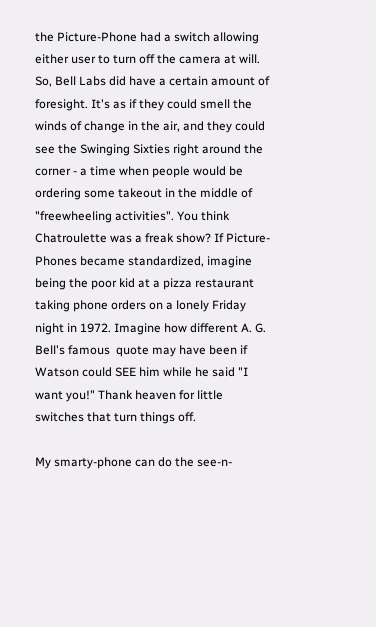the Picture-Phone had a switch allowing either user to turn off the camera at will. So, Bell Labs did have a certain amount of foresight. It's as if they could smell the winds of change in the air, and they could see the Swinging Sixties right around the corner - a time when people would be ordering some takeout in the middle of "freewheeling activities". You think Chatroulette was a freak show? If Picture-Phones became standardized, imagine being the poor kid at a pizza restaurant taking phone orders on a lonely Friday night in 1972. Imagine how different A. G. Bell's famous  quote may have been if Watson could SEE him while he said "I want you!" Thank heaven for little switches that turn things off.

My smarty-phone can do the see-n-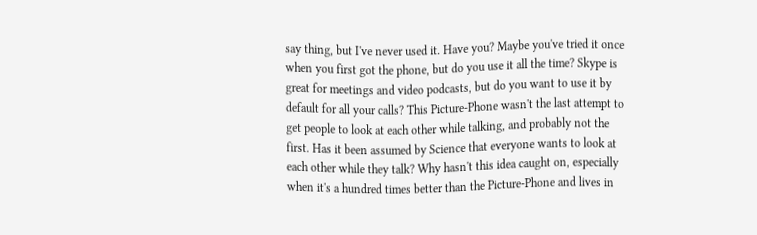say thing, but I've never used it. Have you? Maybe you've tried it once when you first got the phone, but do you use it all the time? Skype is great for meetings and video podcasts, but do you want to use it by default for all your calls? This Picture-Phone wasn't the last attempt to get people to look at each other while talking, and probably not the first. Has it been assumed by Science that everyone wants to look at each other while they talk? Why hasn't this idea caught on, especially when it's a hundred times better than the Picture-Phone and lives in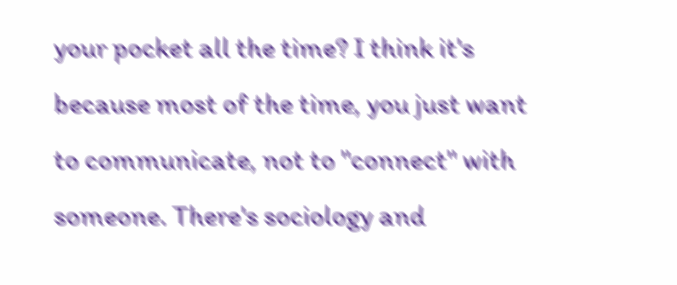your pocket all the time? I think it's because most of the time, you just want to communicate, not to "connect" with someone. There's sociology and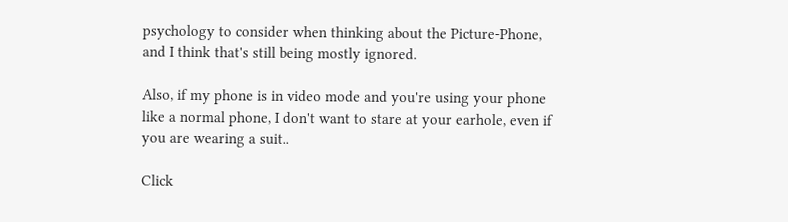psychology to consider when thinking about the Picture-Phone, and I think that's still being mostly ignored.

Also, if my phone is in video mode and you're using your phone like a normal phone, I don't want to stare at your earhole, even if you are wearing a suit..

Click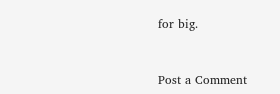for big.


Post a Comment